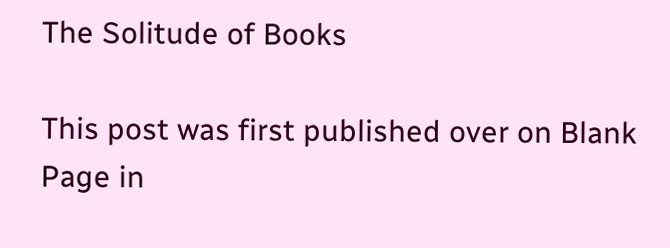The Solitude of Books

This post was first published over on Blank Page in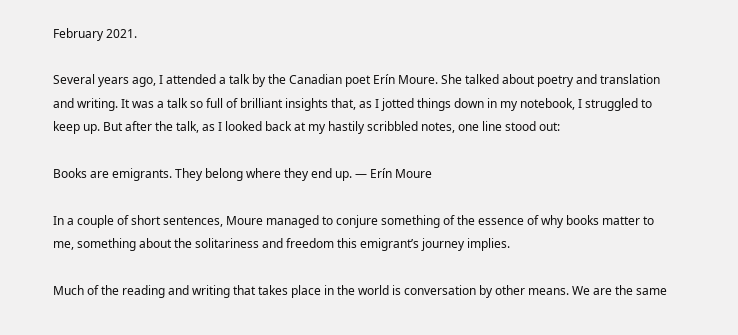February 2021.

Several years ago, I attended a talk by the Canadian poet Erín Moure. She talked about poetry and translation and writing. It was a talk so full of brilliant insights that, as I jotted things down in my notebook, I struggled to keep up. But after the talk, as I looked back at my hastily scribbled notes, one line stood out:

Books are emigrants. They belong where they end up. — Erín Moure

In a couple of short sentences, Moure managed to conjure something of the essence of why books matter to me, something about the solitariness and freedom this emigrant’s journey implies.

Much of the reading and writing that takes place in the world is conversation by other means. We are the same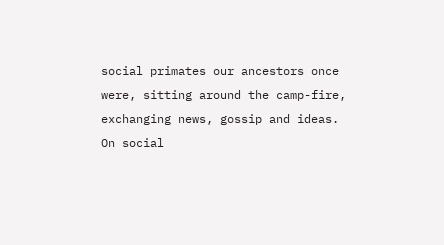social primates our ancestors once were, sitting around the camp-fire, exchanging news, gossip and ideas. On social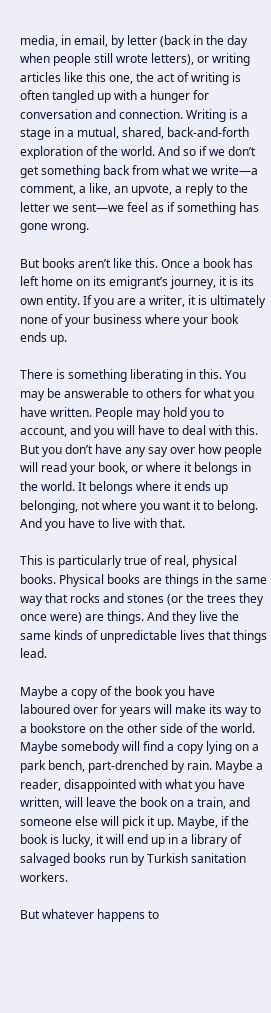media, in email, by letter (back in the day when people still wrote letters), or writing articles like this one, the act of writing is often tangled up with a hunger for conversation and connection. Writing is a stage in a mutual, shared, back-and-forth exploration of the world. And so if we don’t get something back from what we write—a comment, a like, an upvote, a reply to the letter we sent—we feel as if something has gone wrong.

But books aren’t like this. Once a book has left home on its emigrant’s journey, it is its own entity. If you are a writer, it is ultimately none of your business where your book ends up.

There is something liberating in this. You may be answerable to others for what you have written. People may hold you to account, and you will have to deal with this. But you don’t have any say over how people will read your book, or where it belongs in the world. It belongs where it ends up belonging, not where you want it to belong. And you have to live with that.

This is particularly true of real, physical books. Physical books are things in the same way that rocks and stones (or the trees they once were) are things. And they live the same kinds of unpredictable lives that things lead.

Maybe a copy of the book you have laboured over for years will make its way to a bookstore on the other side of the world. Maybe somebody will find a copy lying on a park bench, part-drenched by rain. Maybe a reader, disappointed with what you have written, will leave the book on a train, and someone else will pick it up. Maybe, if the book is lucky, it will end up in a library of salvaged books run by Turkish sanitation workers.

But whatever happens to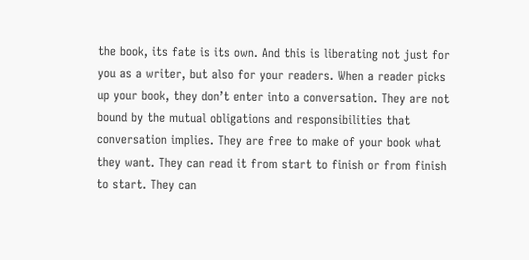the book, its fate is its own. And this is liberating not just for you as a writer, but also for your readers. When a reader picks up your book, they don’t enter into a conversation. They are not bound by the mutual obligations and responsibilities that conversation implies. They are free to make of your book what they want. They can read it from start to finish or from finish to start. They can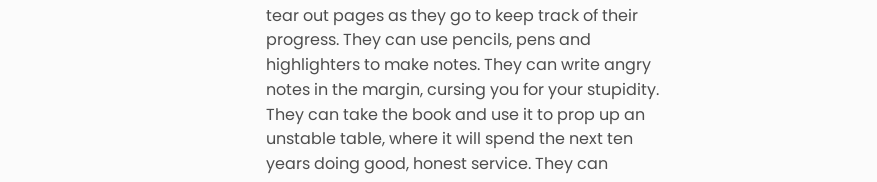tear out pages as they go to keep track of their progress. They can use pencils, pens and highlighters to make notes. They can write angry notes in the margin, cursing you for your stupidity. They can take the book and use it to prop up an unstable table, where it will spend the next ten years doing good, honest service. They can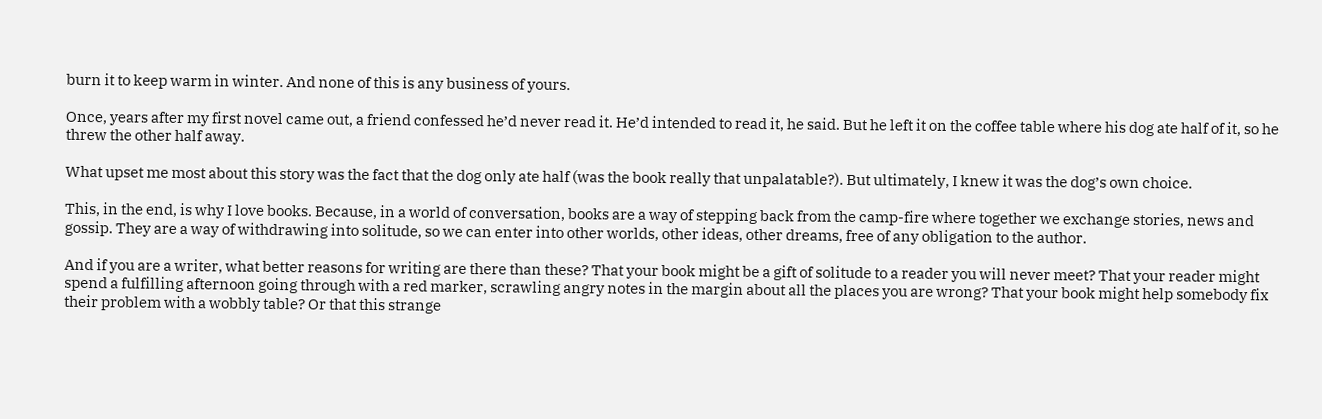burn it to keep warm in winter. And none of this is any business of yours.

Once, years after my first novel came out, a friend confessed he’d never read it. He’d intended to read it, he said. But he left it on the coffee table where his dog ate half of it, so he threw the other half away.

What upset me most about this story was the fact that the dog only ate half (was the book really that unpalatable?). But ultimately, I knew it was the dog’s own choice.

This, in the end, is why I love books. Because, in a world of conversation, books are a way of stepping back from the camp-fire where together we exchange stories, news and gossip. They are a way of withdrawing into solitude, so we can enter into other worlds, other ideas, other dreams, free of any obligation to the author.

And if you are a writer, what better reasons for writing are there than these? That your book might be a gift of solitude to a reader you will never meet? That your reader might spend a fulfilling afternoon going through with a red marker, scrawling angry notes in the margin about all the places you are wrong? That your book might help somebody fix their problem with a wobbly table? Or that this strange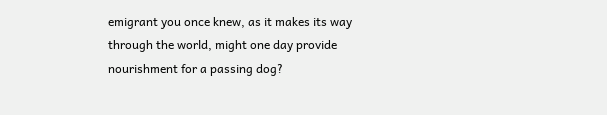emigrant you once knew, as it makes its way through the world, might one day provide nourishment for a passing dog?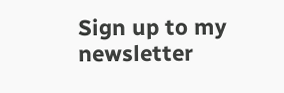Sign up to my newsletter